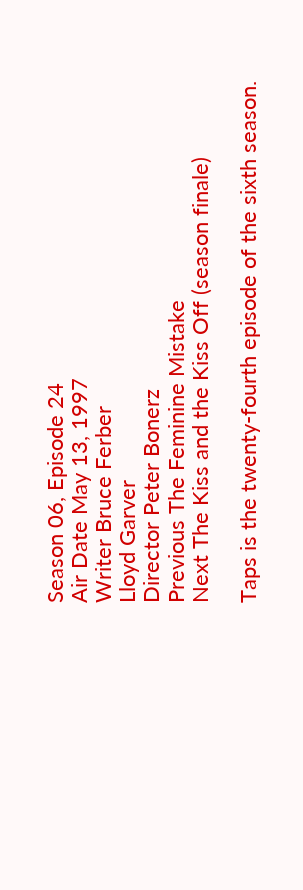Season 06, Episode 24
Air Date May 13, 1997
Writer Bruce Ferber
Lloyd Garver
Director Peter Bonerz
Previous The Feminine Mistake
Next The Kiss and the Kiss Off (season finale)

Taps is the twenty-fourth episode of the sixth season.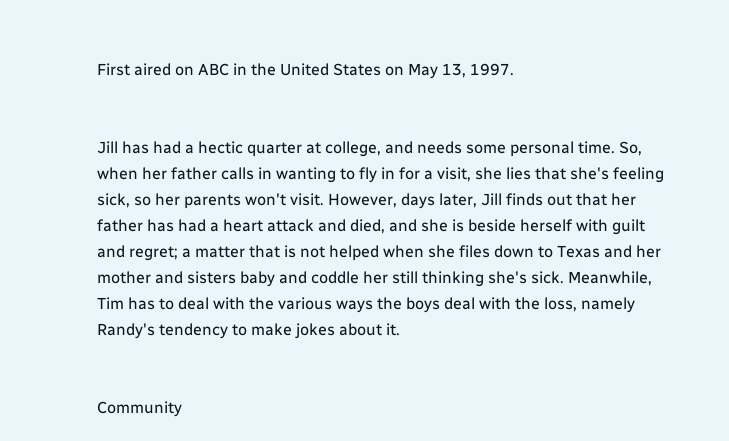First aired on ABC in the United States on May 13, 1997.


Jill has had a hectic quarter at college, and needs some personal time. So, when her father calls in wanting to fly in for a visit, she lies that she's feeling sick, so her parents won't visit. However, days later, Jill finds out that her father has had a heart attack and died, and she is beside herself with guilt and regret; a matter that is not helped when she files down to Texas and her mother and sisters baby and coddle her still thinking she's sick. Meanwhile, Tim has to deal with the various ways the boys deal with the loss, namely Randy's tendency to make jokes about it.


Community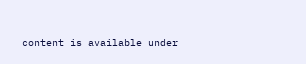content is available under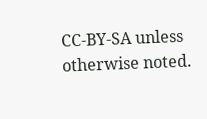CC-BY-SA unless otherwise noted.